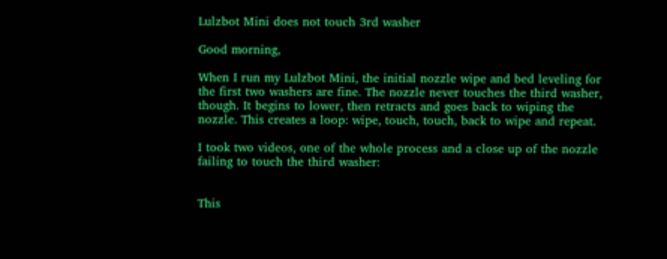Lulzbot Mini does not touch 3rd washer

Good morning,

When I run my Lulzbot Mini, the initial nozzle wipe and bed leveling for the first two washers are fine. The nozzle never touches the third washer, though. It begins to lower, then retracts and goes back to wiping the nozzle. This creates a loop: wipe, touch, touch, back to wipe and repeat.

I took two videos, one of the whole process and a close up of the nozzle failing to touch the third washer:


This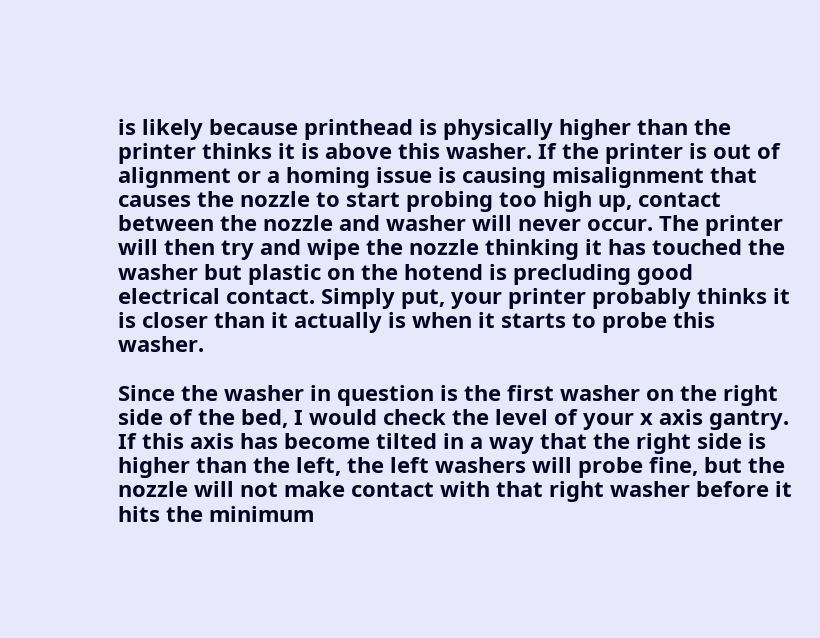is likely because printhead is physically higher than the printer thinks it is above this washer. If the printer is out of alignment or a homing issue is causing misalignment that causes the nozzle to start probing too high up, contact between the nozzle and washer will never occur. The printer will then try and wipe the nozzle thinking it has touched the washer but plastic on the hotend is precluding good electrical contact. Simply put, your printer probably thinks it is closer than it actually is when it starts to probe this washer.

Since the washer in question is the first washer on the right side of the bed, I would check the level of your x axis gantry. If this axis has become tilted in a way that the right side is higher than the left, the left washers will probe fine, but the nozzle will not make contact with that right washer before it hits the minimum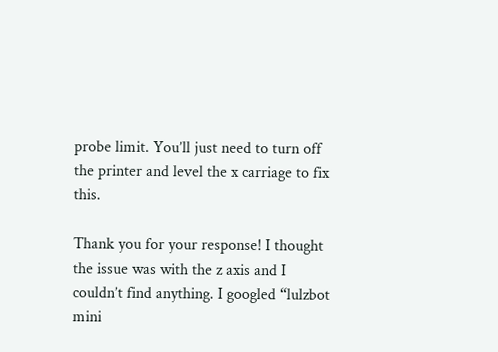probe limit. You’ll just need to turn off the printer and level the x carriage to fix this.

Thank you for your response! I thought the issue was with the z axis and I couldn’t find anything. I googled “lulzbot mini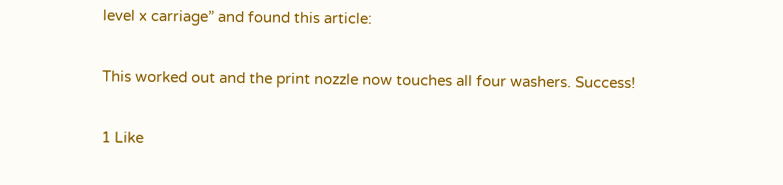level x carriage” and found this article:

This worked out and the print nozzle now touches all four washers. Success!

1 Like